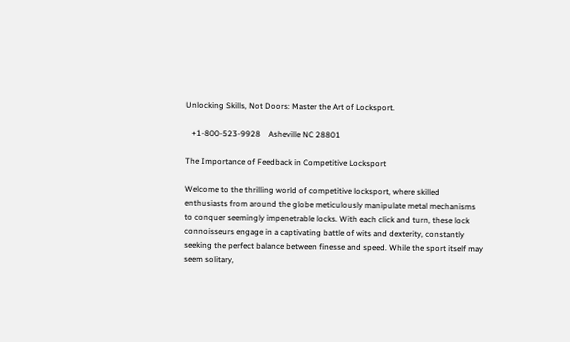Unlocking Skills, Not Doors: Master the Art of Locksport.

   +1-800-523-9928    Asheville NC 28801

The Importance of Feedback in Competitive Locksport

Welcome to the thrilling world of competitive locksport, where skilled enthusiasts from around the globe meticulously manipulate metal mechanisms to conquer seemingly impenetrable locks. With each click and turn, these lock connoisseurs engage in a captivating battle of wits and dexterity, constantly seeking the perfect balance between finesse and speed. While the sport itself may seem solitary,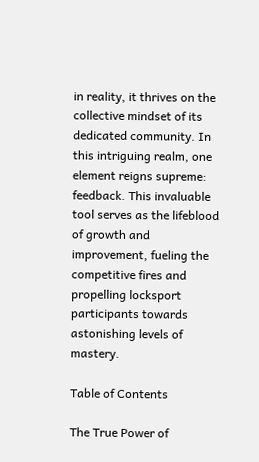in reality, it thrives on the collective mindset of its dedicated community. In this intriguing realm, one element reigns supreme: feedback. This invaluable tool serves as the lifeblood of growth and improvement, fueling the competitive fires and propelling locksport participants towards astonishing levels of mastery.

Table of Contents

The True Power of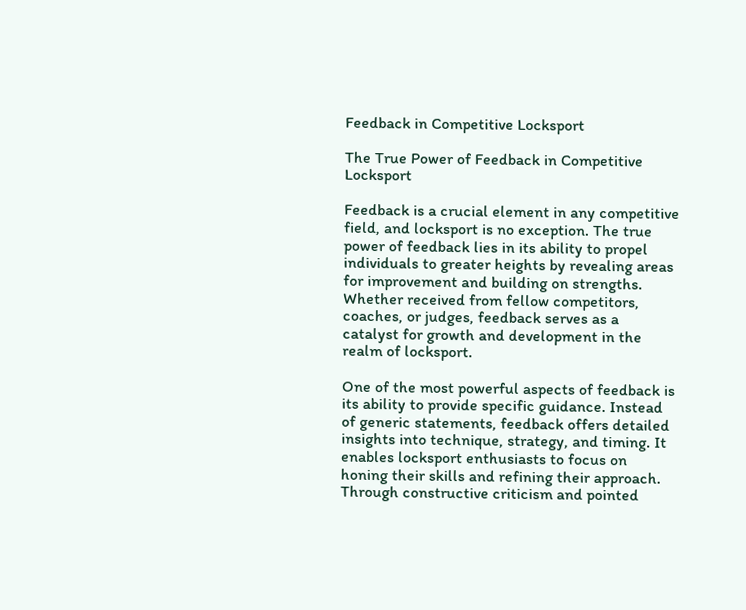Feedback in Competitive Locksport

The True Power of Feedback in Competitive Locksport

Feedback is a crucial element in any competitive field, and locksport is no exception. The true power of feedback lies in its ability to propel individuals to greater heights by revealing areas for improvement and building on strengths. Whether received from fellow competitors, coaches, or judges, feedback serves as a catalyst for growth and development in the realm of locksport.

One of the most powerful aspects of feedback is its ability to provide specific guidance. Instead of generic statements, feedback offers detailed insights into technique, strategy, and timing. It enables locksport enthusiasts to focus on honing their skills and refining their approach. Through constructive criticism and pointed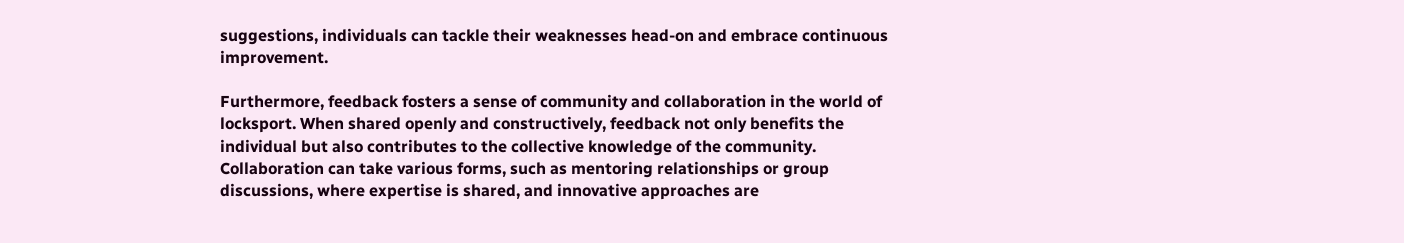suggestions, individuals can tackle their weaknesses head-on and embrace continuous improvement.

Furthermore, feedback fosters a sense of community and collaboration in the world of locksport. When shared openly and constructively, feedback not only benefits the individual but also contributes to the collective knowledge of the community. Collaboration can take various forms, such as mentoring relationships or group discussions, where expertise is shared, and innovative approaches are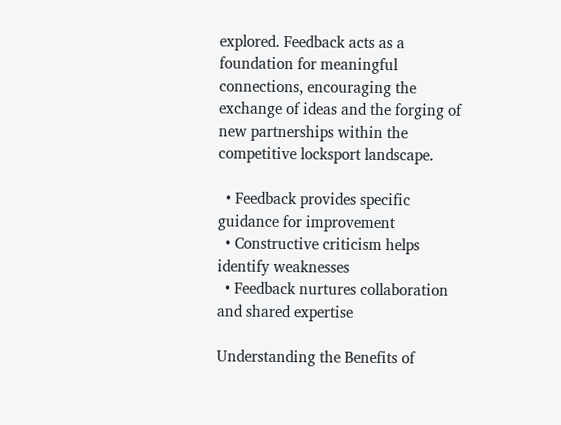explored. Feedback acts as a foundation for meaningful connections, encouraging the exchange of ideas and the forging of new partnerships within the competitive locksport landscape.

  • Feedback provides specific guidance for improvement
  • Constructive criticism helps identify weaknesses
  • Feedback nurtures collaboration and shared expertise

Understanding the Benefits of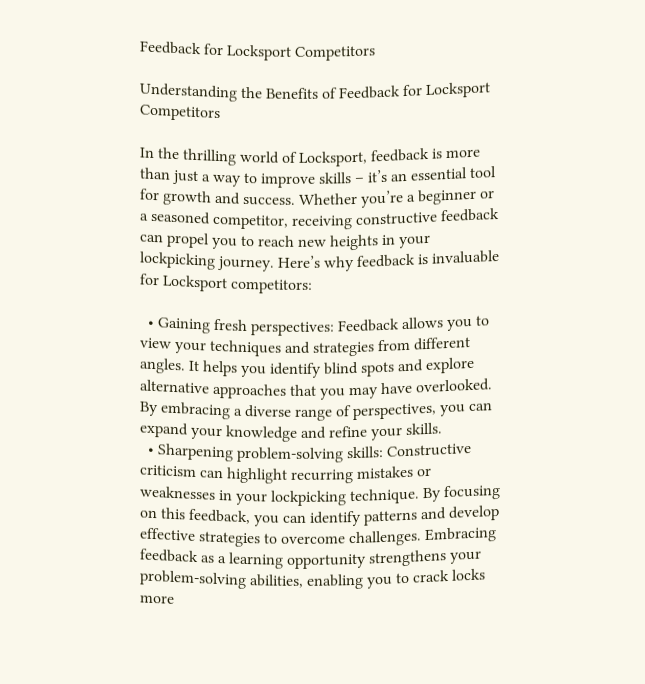Feedback for Locksport Competitors

Understanding the Benefits of Feedback for Locksport Competitors

In the thrilling world of Locksport, feedback is more than just a way to improve skills – it’s an essential tool for growth and success. Whether you’re a beginner or a seasoned competitor, receiving constructive feedback can propel you to reach new heights in your lockpicking journey. Here’s why feedback is invaluable for Locksport competitors:

  • Gaining fresh perspectives: Feedback allows you to view your techniques and strategies from different angles. It helps you identify blind spots and explore alternative approaches that you may have overlooked. By embracing a diverse range of perspectives, you can expand your knowledge and refine your skills.
  • Sharpening problem-solving skills: Constructive criticism can highlight recurring mistakes or weaknesses in your lockpicking technique. By focusing on this feedback, you can identify patterns and develop effective strategies to overcome challenges. Embracing feedback as a learning opportunity strengthens your  problem-solving abilities, enabling you to crack locks more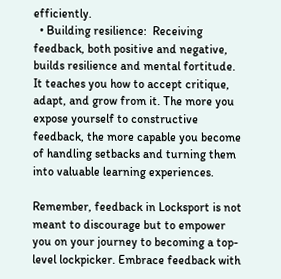efficiently.
  • Building resilience:  Receiving feedback, both positive and negative, builds resilience and mental fortitude. It teaches you how to accept critique, adapt, and grow from it. The more you expose yourself to constructive feedback, the more capable you become of handling setbacks and turning them into valuable learning experiences.

Remember, feedback in Locksport is not meant to discourage but to empower you on your journey to becoming a top-level lockpicker. Embrace feedback with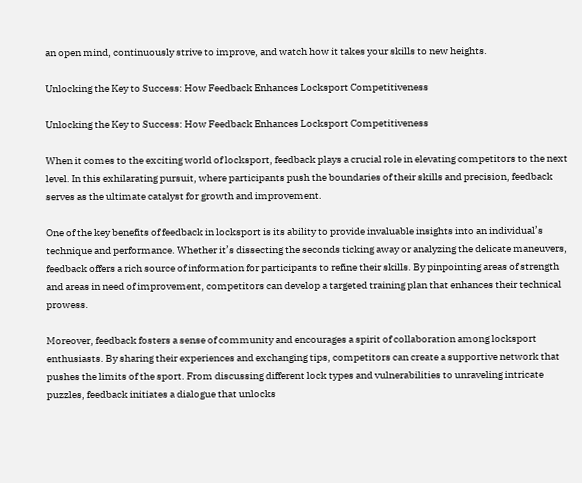an open mind, continuously strive to improve, and watch how it takes your skills to new heights.

Unlocking the Key to Success: How Feedback Enhances Locksport Competitiveness

Unlocking the Key to Success: How Feedback Enhances Locksport Competitiveness

When it comes to the exciting world of locksport, feedback plays a crucial role in elevating competitors to the next level. In this exhilarating pursuit, where participants push the boundaries of their skills and precision, feedback serves as the ultimate catalyst for growth and improvement.

One of the key benefits of feedback in locksport is its ability to provide invaluable insights into an individual’s technique and performance. Whether it’s dissecting the seconds ticking away or analyzing the delicate maneuvers, feedback offers a rich source of information for participants to refine their skills. By pinpointing areas of strength and areas in need of improvement, competitors can develop a targeted training plan that enhances their technical prowess.

Moreover, feedback fosters a sense of community and encourages a spirit of collaboration among locksport enthusiasts. By sharing their experiences and exchanging tips, competitors can create a supportive network that pushes the limits of the sport. From discussing different lock types and vulnerabilities to unraveling intricate puzzles, feedback initiates a dialogue that unlocks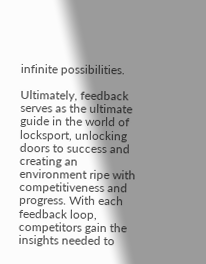infinite possibilities.

Ultimately, feedback serves as the ultimate guide in the world of locksport, unlocking doors to success and creating an environment ripe with competitiveness and progress. With each feedback loop, competitors gain the insights needed to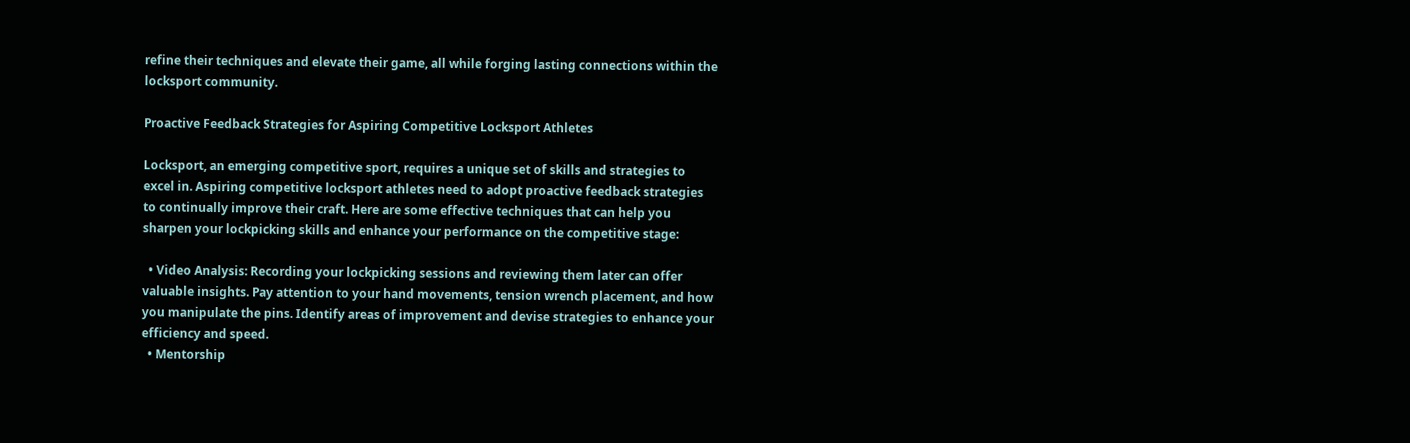refine their techniques and elevate their game, all while forging lasting connections within the locksport community.

Proactive Feedback Strategies for Aspiring Competitive Locksport Athletes

Locksport, an emerging competitive sport, requires a unique set of skills and strategies to excel in. Aspiring competitive locksport athletes need to adopt proactive feedback strategies to continually improve their craft. Here are some effective techniques that can help you sharpen your lockpicking skills and enhance your performance on the competitive stage:

  • Video Analysis: Recording your lockpicking sessions and reviewing them later can offer valuable insights. Pay attention to your hand movements, tension wrench placement, and how you manipulate the pins. Identify areas of improvement and devise strategies to enhance your efficiency and speed.
  • Mentorship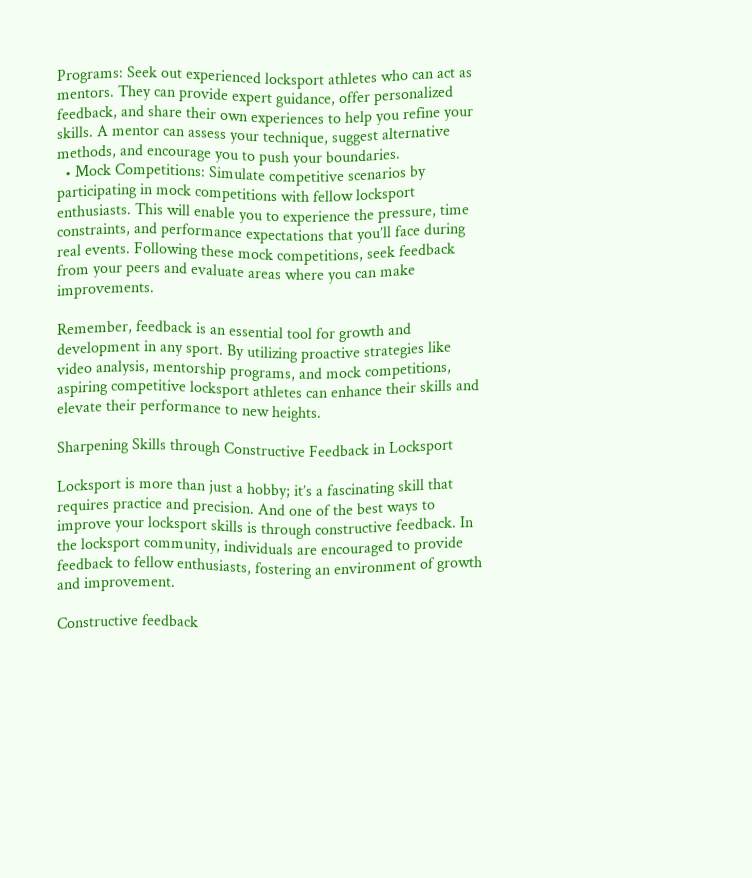Programs: Seek out experienced locksport athletes who can act as mentors. They can provide expert guidance, offer personalized feedback, and share their own experiences to help you refine your skills. A mentor can assess your technique, suggest alternative methods, and encourage you to push your boundaries.
  • Mock Competitions: Simulate competitive scenarios by participating in mock competitions with fellow locksport enthusiasts. This will enable you to experience the pressure, time constraints, and performance expectations that you’ll face during real events. Following these mock competitions, seek feedback from your peers and evaluate areas where you can make improvements.

Remember, feedback is an essential tool for growth and development in any sport. By utilizing proactive strategies like video analysis, mentorship programs, and mock competitions, aspiring competitive locksport athletes can enhance their skills and elevate their performance to new heights.

Sharpening Skills through Constructive Feedback in Locksport

Locksport is more than just a hobby; it’s a fascinating skill that requires practice and precision. And one of the best ways to improve your locksport skills is through constructive feedback. In the locksport community, individuals are encouraged to provide feedback to fellow enthusiasts, fostering an environment of growth and improvement.

Constructive feedback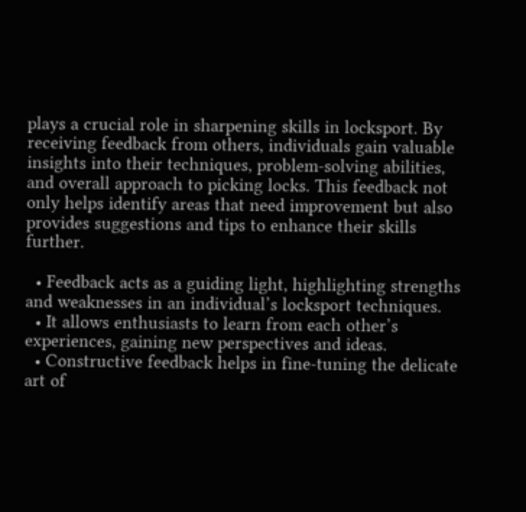plays a crucial role in sharpening skills in locksport. By receiving feedback from others, individuals gain valuable insights into their techniques, problem-solving abilities, and overall approach to picking locks. This feedback not only helps identify areas that need improvement but also provides suggestions and tips to enhance their skills further.

  • Feedback acts as a guiding light, highlighting strengths and weaknesses in an individual’s locksport techniques.
  • It allows enthusiasts to learn from each other’s experiences, gaining new perspectives and ideas.
  • Constructive feedback helps in fine-tuning the delicate art of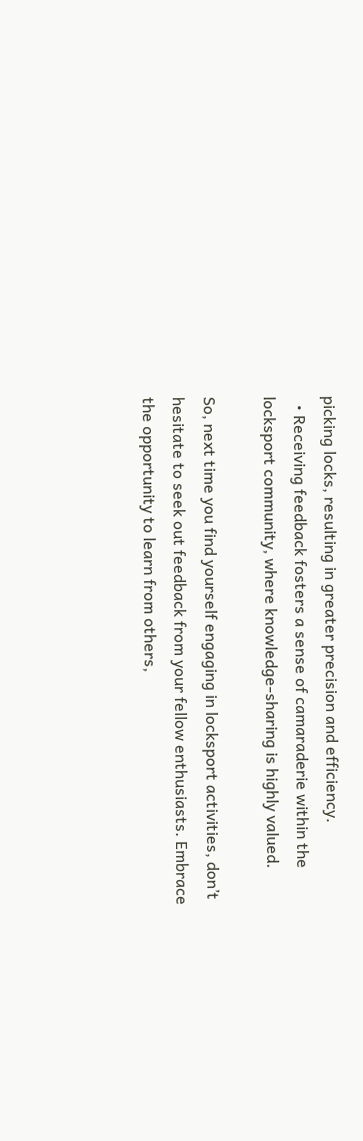picking locks, resulting in greater precision and efficiency.
  • Receiving feedback fosters a sense of camaraderie within the locksport community, where knowledge-sharing is highly valued.

So, next time you find yourself engaging in locksport activities, don’t hesitate to seek out feedback from your fellow enthusiasts. Embrace the opportunity to learn from others,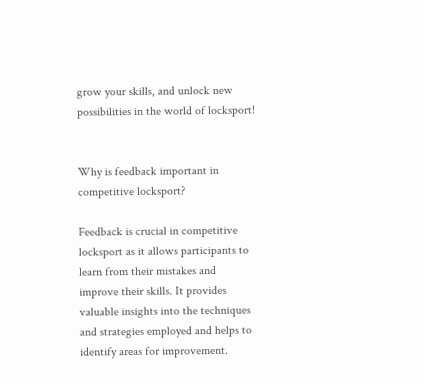grow your skills, and unlock new possibilities in the world of locksport!


Why is feedback important in competitive locksport?

Feedback is crucial in competitive locksport as it allows participants to learn from their mistakes and improve their skills. It provides valuable insights into the techniques and strategies employed and helps to identify areas for improvement.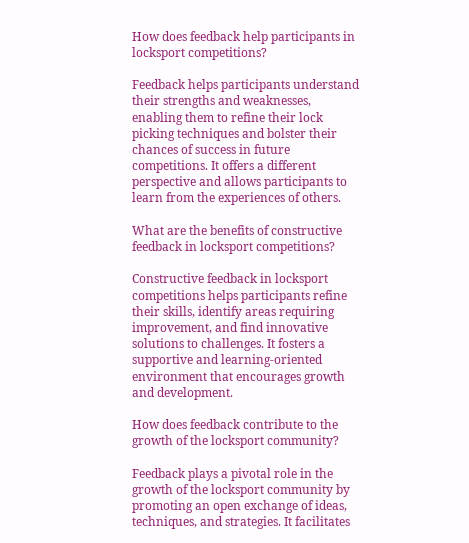How does feedback help participants in locksport competitions?

Feedback helps participants understand their strengths and weaknesses, enabling them to refine their lock picking techniques and bolster their chances of success in future competitions. It offers a different perspective and allows participants to learn from the experiences of others.

What are the benefits of constructive feedback in locksport competitions?

Constructive feedback in locksport competitions helps participants refine their skills, identify areas requiring improvement, and find innovative solutions to challenges. It fosters a supportive and learning-oriented environment that encourages growth and development.

How does feedback contribute to the growth of the locksport community?

Feedback plays a pivotal role in the growth of the locksport community by promoting an open exchange of ideas, techniques, and strategies. It facilitates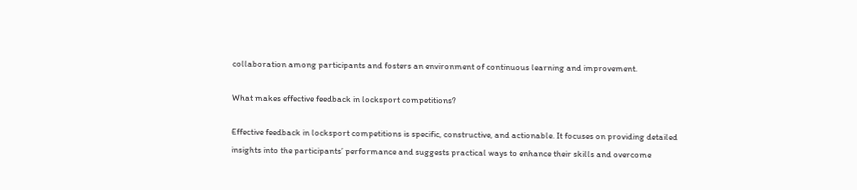collaboration among participants and fosters an environment of continuous learning and improvement.

What makes effective feedback in locksport competitions?

Effective feedback in locksport competitions is specific, constructive, and actionable. It focuses on providing detailed insights into the participants’ performance and suggests practical ways to enhance their skills and overcome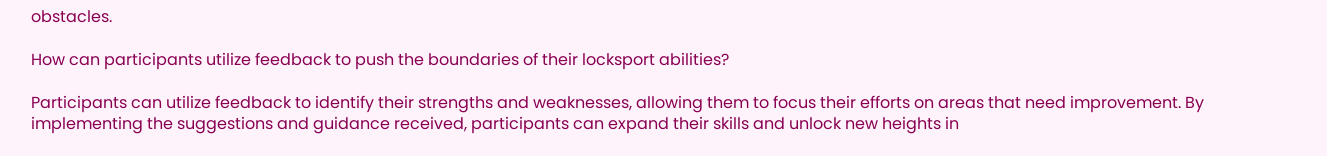obstacles.

How can participants utilize feedback to push the boundaries of their locksport abilities?

Participants can utilize feedback to identify their strengths and weaknesses, allowing them to focus their efforts on areas that need improvement. By implementing the suggestions and guidance received, participants can expand their skills and unlock new heights in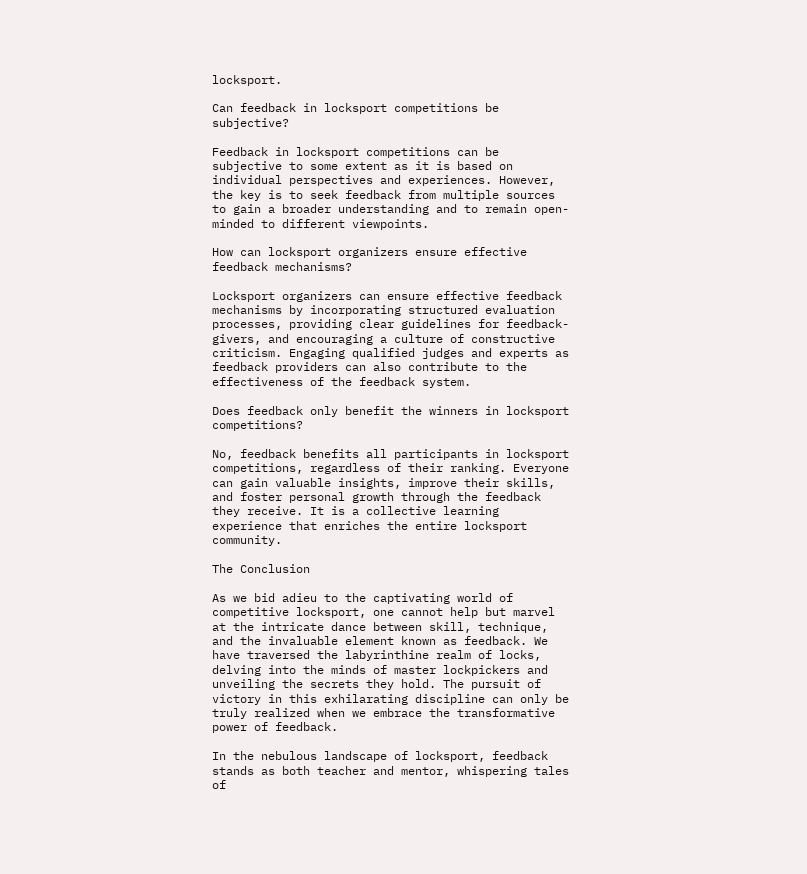locksport.

Can feedback in locksport competitions be subjective?

Feedback in locksport competitions can be subjective to some extent as it is based on individual perspectives and experiences. However, the key is to seek feedback from multiple sources to gain a broader understanding and to remain open-minded to different viewpoints.

How can locksport organizers ensure effective feedback mechanisms?

Locksport organizers can ensure effective feedback mechanisms by incorporating structured evaluation processes, providing clear guidelines for feedback-givers, and encouraging a culture of constructive criticism. Engaging qualified judges and experts as feedback providers can also contribute to the effectiveness of the feedback system.

Does feedback only benefit the winners in locksport competitions?

No, feedback benefits all participants in locksport competitions, regardless of their ranking. Everyone can gain valuable insights, improve their skills, and foster personal growth through the feedback they receive. It is a collective learning experience that enriches the entire locksport community.

The Conclusion

As we bid adieu to the captivating world of competitive locksport, one cannot help but marvel at the intricate dance between skill, technique, and the invaluable element known as feedback. We have traversed the labyrinthine realm of locks, delving into the minds of master lockpickers and unveiling the secrets they hold. The pursuit of victory in this exhilarating discipline can only be truly realized when we embrace the transformative power of feedback.

In the nebulous landscape of locksport, feedback stands as both teacher and mentor, whispering tales of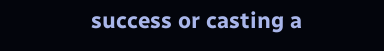success or casting a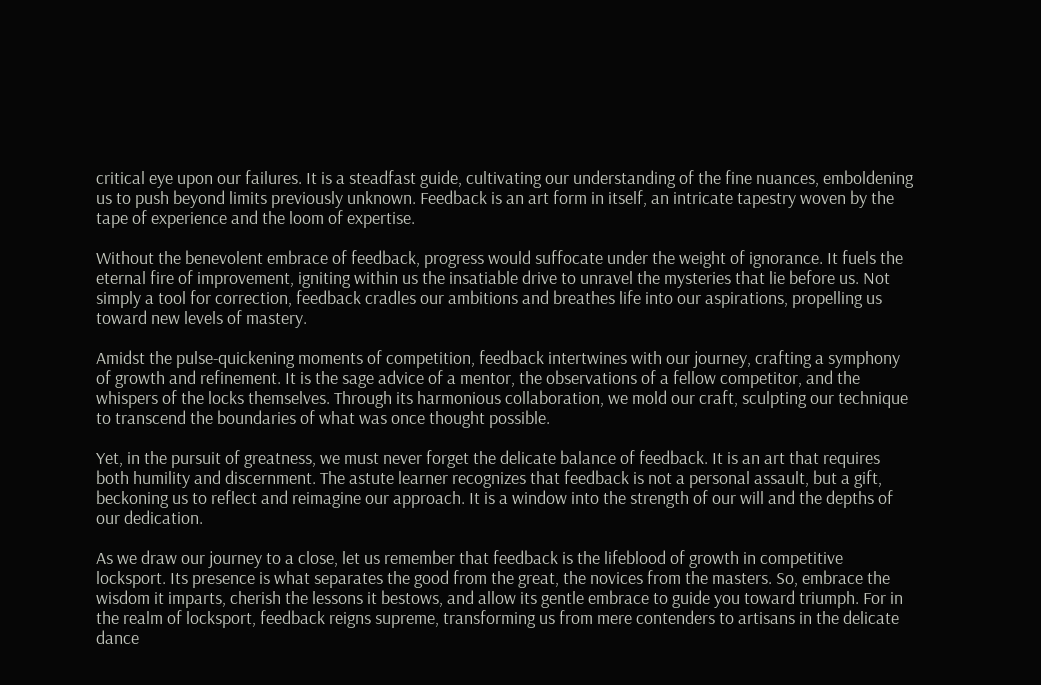critical eye upon our failures. It is a steadfast guide, cultivating our understanding of the fine nuances, emboldening us to push beyond limits previously unknown. Feedback is an art form in itself, an intricate tapestry woven by the tape of experience and the loom of expertise.

Without the benevolent embrace of feedback, progress would suffocate under the weight of ignorance. It fuels the eternal fire of improvement, igniting within us the insatiable drive to unravel the mysteries that lie before us. Not simply a tool for correction, feedback cradles our ambitions and breathes life into our aspirations, propelling us toward new levels of mastery.

Amidst the pulse-quickening moments of competition, feedback intertwines with our journey, crafting a symphony of growth and refinement. It is the sage advice of a mentor, the observations of a fellow competitor, and the whispers of the locks themselves. Through its harmonious collaboration, we mold our craft, sculpting our technique to transcend the boundaries of what was once thought possible.

Yet, in the pursuit of greatness, we must never forget the delicate balance of feedback. It is an art that requires both humility and discernment. The astute learner recognizes that feedback is not a personal assault, but a gift, beckoning us to reflect and reimagine our approach. It is a window into the strength of our will and the depths of our dedication.

As we draw our journey to a close, let us remember that feedback is the lifeblood of growth in competitive locksport. Its presence is what separates the good from the great, the novices from the masters. So, embrace the wisdom it imparts, cherish the lessons it bestows, and allow its gentle embrace to guide you toward triumph. For in the realm of locksport, feedback reigns supreme, transforming us from mere contenders to artisans in the delicate dance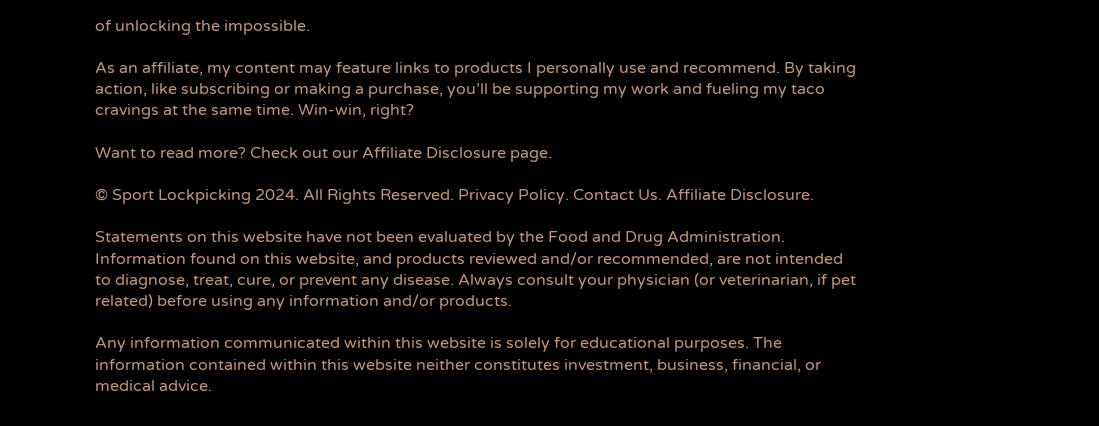of unlocking the impossible.

As an affiliate, my content may feature links to products I personally use and recommend. By taking action, like subscribing or making a purchase, you’ll be supporting my work and fueling my taco cravings at the same time. Win-win, right?

Want to read more? Check out our Affiliate Disclosure page.

© Sport Lockpicking 2024. All Rights Reserved. Privacy Policy. Contact Us. Affiliate Disclosure.

Statements on this website have not been evaluated by the Food and Drug Administration. Information found on this website, and products reviewed and/or recommended, are not intended to diagnose, treat, cure, or prevent any disease. Always consult your physician (or veterinarian, if pet related) before using any information and/or products.

Any information communicated within this website is solely for educational purposes. The information contained within this website neither constitutes investment, business, financial, or medical advice.